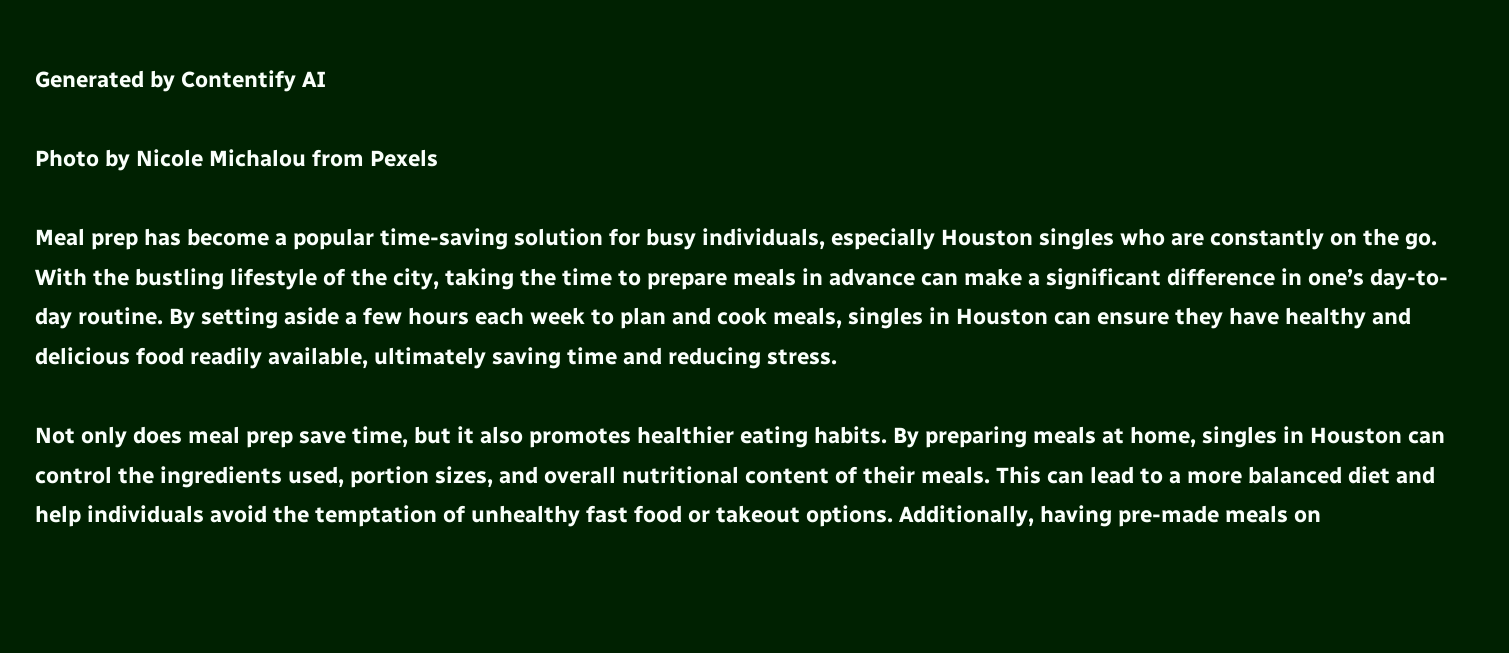Generated by Contentify AI

Photo by Nicole Michalou from Pexels

Meal prep has become a popular time-saving solution for busy individuals, especially Houston singles who are constantly on the go. With the bustling lifestyle of the city, taking the time to prepare meals in advance can make a significant difference in one’s day-to-day routine. By setting aside a few hours each week to plan and cook meals, singles in Houston can ensure they have healthy and delicious food readily available, ultimately saving time and reducing stress.

Not only does meal prep save time, but it also promotes healthier eating habits. By preparing meals at home, singles in Houston can control the ingredients used, portion sizes, and overall nutritional content of their meals. This can lead to a more balanced diet and help individuals avoid the temptation of unhealthy fast food or takeout options. Additionally, having pre-made meals on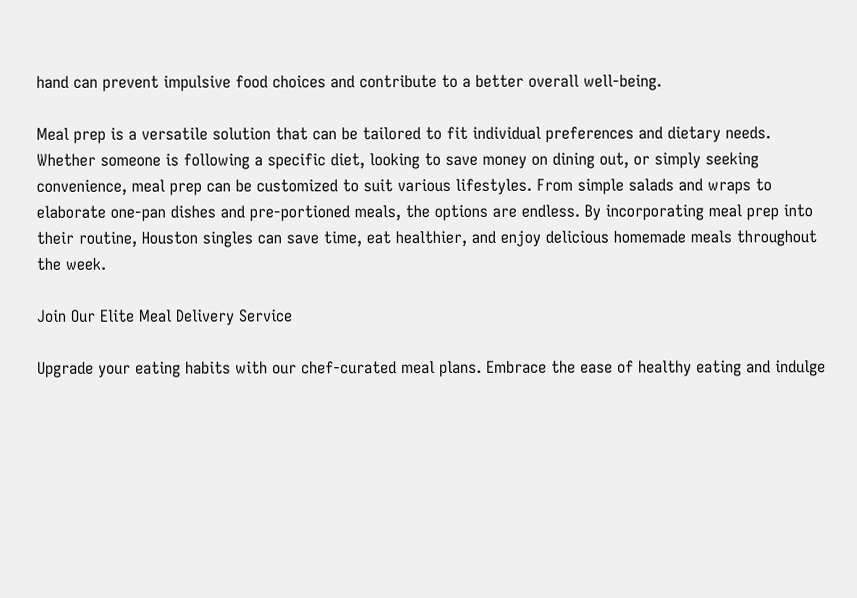hand can prevent impulsive food choices and contribute to a better overall well-being.

Meal prep is a versatile solution that can be tailored to fit individual preferences and dietary needs. Whether someone is following a specific diet, looking to save money on dining out, or simply seeking convenience, meal prep can be customized to suit various lifestyles. From simple salads and wraps to elaborate one-pan dishes and pre-portioned meals, the options are endless. By incorporating meal prep into their routine, Houston singles can save time, eat healthier, and enjoy delicious homemade meals throughout the week.

Join Our Elite Meal Delivery Service

Upgrade your eating habits with our chef-curated meal plans. Embrace the ease of healthy eating and indulge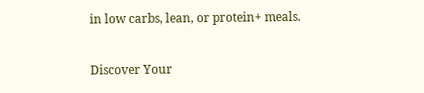in low carbs, lean, or protein+ meals.

Discover Your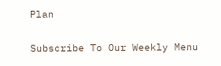Plan

Subscribe To Our Weekly Menu